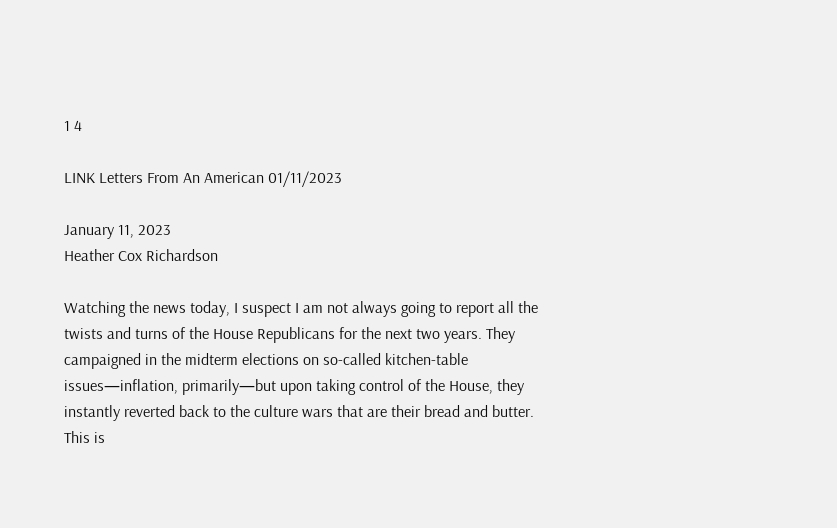1 4

LINK Letters From An American 01/11/2023

January 11, 2023
Heather Cox Richardson

Watching the news today, I suspect I am not always going to report all the twists and turns of the House Republicans for the next two years. They campaigned in the midterm elections on so-called kitchen-table issues—inflation, primarily—but upon taking control of the House, they instantly reverted back to the culture wars that are their bread and butter. This is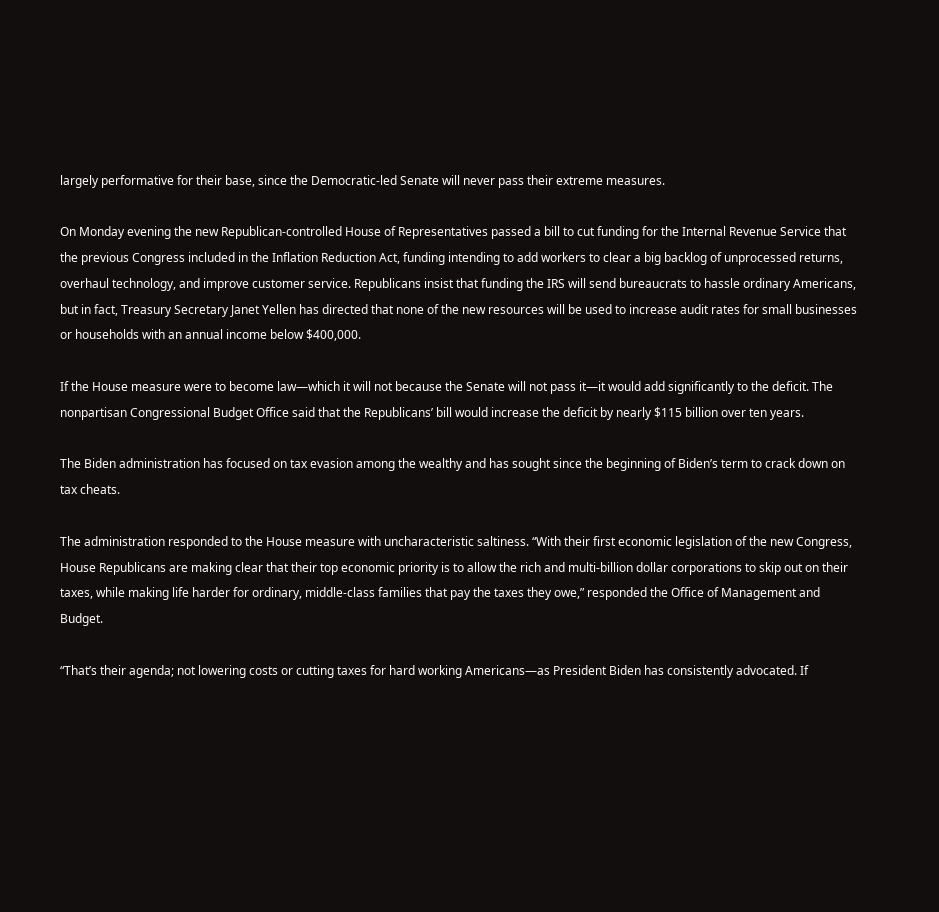largely performative for their base, since the Democratic-led Senate will never pass their extreme measures.

On Monday evening the new Republican-controlled House of Representatives passed a bill to cut funding for the Internal Revenue Service that the previous Congress included in the Inflation Reduction Act, funding intending to add workers to clear a big backlog of unprocessed returns, overhaul technology, and improve customer service. Republicans insist that funding the IRS will send bureaucrats to hassle ordinary Americans, but in fact, Treasury Secretary Janet Yellen has directed that none of the new resources will be used to increase audit rates for small businesses or households with an annual income below $400,000.

If the House measure were to become law—which it will not because the Senate will not pass it—it would add significantly to the deficit. The nonpartisan Congressional Budget Office said that the Republicans’ bill would increase the deficit by nearly $115 billion over ten years.

The Biden administration has focused on tax evasion among the wealthy and has sought since the beginning of Biden’s term to crack down on tax cheats.

The administration responded to the House measure with uncharacteristic saltiness. “With their first economic legislation of the new Congress, House Republicans are making clear that their top economic priority is to allow the rich and multi-billion dollar corporations to skip out on their taxes, while making life harder for ordinary, middle-class families that pay the taxes they owe,” responded the Office of Management and Budget.

“That’s their agenda; not lowering costs or cutting taxes for hard working Americans—as President Biden has consistently advocated. If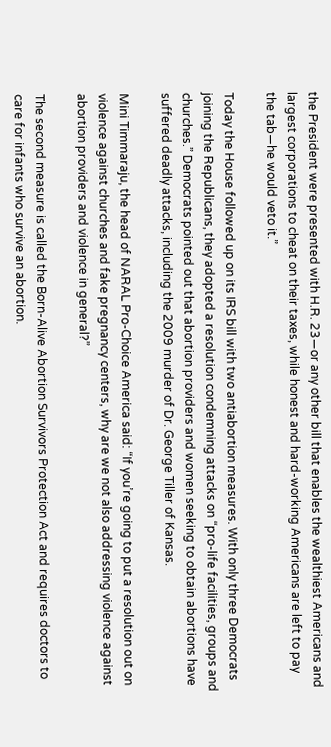the President were presented with H.R. 23—or any other bill that enables the wealthiest Americans and largest corporations to cheat on their taxes, while honest and hard-working Americans are left to pay the tab—he would veto it.”

Today the House followed up on its IRS bill with two antiabortion measures. With only three Democrats joining the Republicans, they adopted a resolution condemning attacks on “pro-life facilities, groups and churches.” Democrats pointed out that abortion providers and women seeking to obtain abortions have suffered deadly attacks, including the 2009 murder of Dr. George Tiller of Kansas.

Mini Timmaraju, the head of NARAL Pro-Choice America said: “If you’re going to put a resolution out on violence against churches and fake pregnancy centers, why are we not also addressing violence against abortion providers and violence in general?”

The second measure is called the Born-Alive Abortion Survivors Protection Act and requires doctors to care for infants who survive an abortion.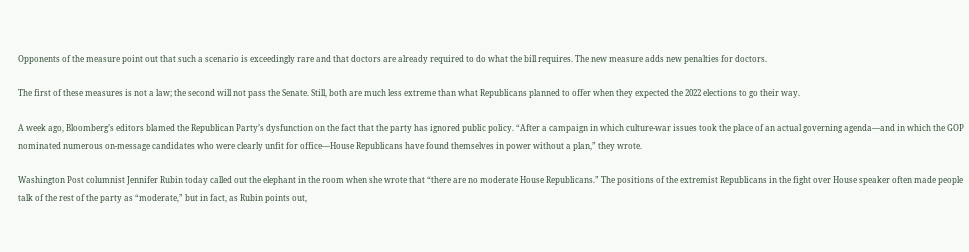Opponents of the measure point out that such a scenario is exceedingly rare and that doctors are already required to do what the bill requires. The new measure adds new penalties for doctors.

The first of these measures is not a law; the second will not pass the Senate. Still, both are much less extreme than what Republicans planned to offer when they expected the 2022 elections to go their way.

A week ago, Bloomberg’s editors blamed the Republican Party’s dysfunction on the fact that the party has ignored public policy. “After a campaign in which culture-war issues took the place of an actual governing agenda—and in which the GOP nominated numerous on-message candidates who were clearly unfit for office—House Republicans have found themselves in power without a plan,” they wrote.

Washington Post columnist Jennifer Rubin today called out the elephant in the room when she wrote that “there are no moderate House Republicans.” The positions of the extremist Republicans in the fight over House speaker often made people talk of the rest of the party as “moderate,” but in fact, as Rubin points out,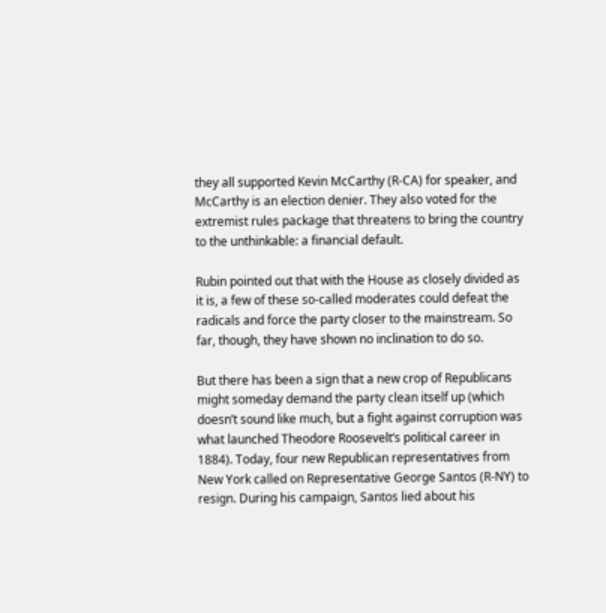they all supported Kevin McCarthy (R-CA) for speaker, and McCarthy is an election denier. They also voted for the extremist rules package that threatens to bring the country to the unthinkable: a financial default.

Rubin pointed out that with the House as closely divided as it is, a few of these so-called moderates could defeat the radicals and force the party closer to the mainstream. So far, though, they have shown no inclination to do so.

But there has been a sign that a new crop of Republicans might someday demand the party clean itself up (which doesn’t sound like much, but a fight against corruption was what launched Theodore Roosevelt’s political career in 1884). Today, four new Republican representatives from New York called on Representative George Santos (R-NY) to resign. During his campaign, Santos lied about his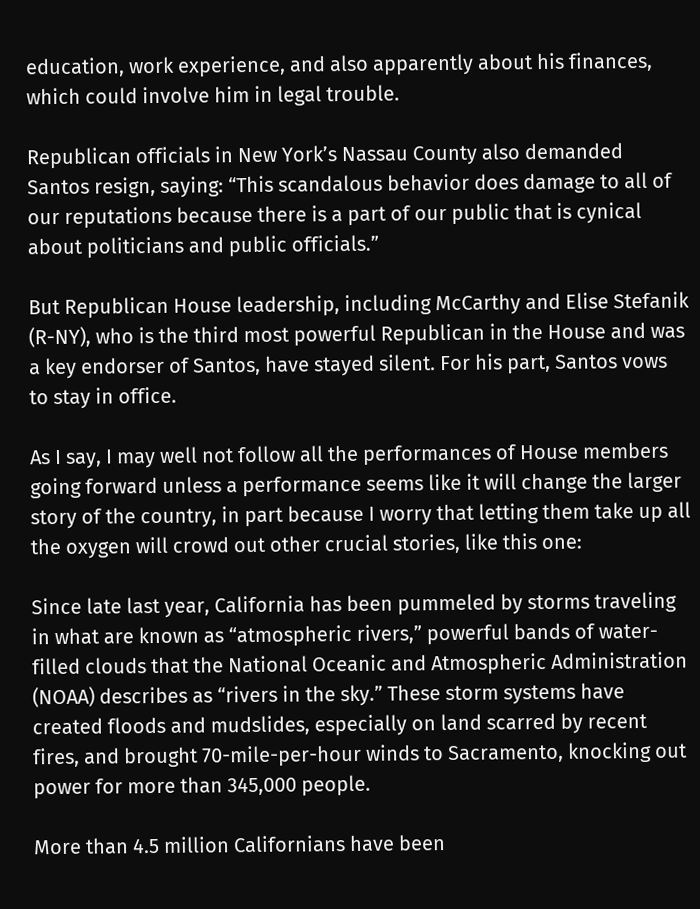education, work experience, and also apparently about his finances, which could involve him in legal trouble.

Republican officials in New York’s Nassau County also demanded Santos resign, saying: “This scandalous behavior does damage to all of our reputations because there is a part of our public that is cynical about politicians and public officials.”

But Republican House leadership, including McCarthy and Elise Stefanik (R-NY), who is the third most powerful Republican in the House and was a key endorser of Santos, have stayed silent. For his part, Santos vows to stay in office.

As I say, I may well not follow all the performances of House members going forward unless a performance seems like it will change the larger story of the country, in part because I worry that letting them take up all the oxygen will crowd out other crucial stories, like this one:

Since late last year, California has been pummeled by storms traveling in what are known as “atmospheric rivers,” powerful bands of water-filled clouds that the National Oceanic and Atmospheric Administration (NOAA) describes as “rivers in the sky.” These storm systems have created floods and mudslides, especially on land scarred by recent fires, and brought 70-mile-per-hour winds to Sacramento, knocking out power for more than 345,000 people.

More than 4.5 million Californians have been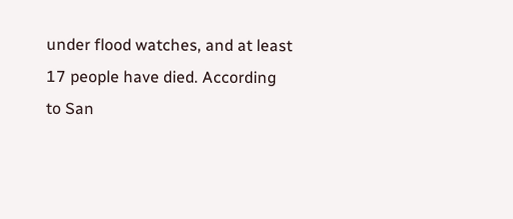under flood watches, and at least 17 people have died. According to San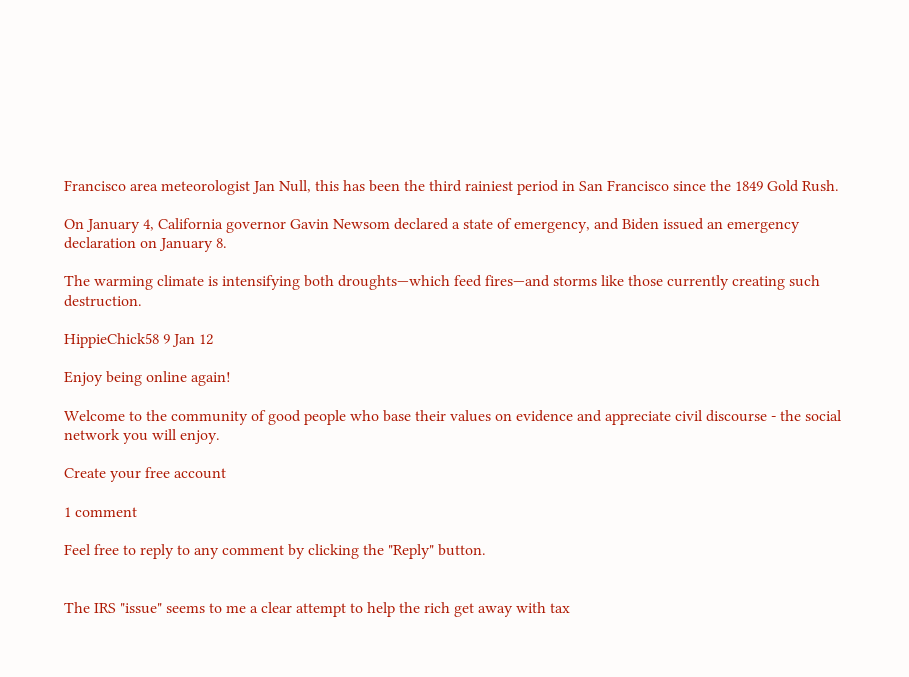Francisco area meteorologist Jan Null, this has been the third rainiest period in San Francisco since the 1849 Gold Rush.

On January 4, California governor Gavin Newsom declared a state of emergency, and Biden issued an emergency declaration on January 8.

The warming climate is intensifying both droughts—which feed fires—and storms like those currently creating such destruction.

HippieChick58 9 Jan 12

Enjoy being online again!

Welcome to the community of good people who base their values on evidence and appreciate civil discourse - the social network you will enjoy.

Create your free account

1 comment

Feel free to reply to any comment by clicking the "Reply" button.


The IRS "issue" seems to me a clear attempt to help the rich get away with tax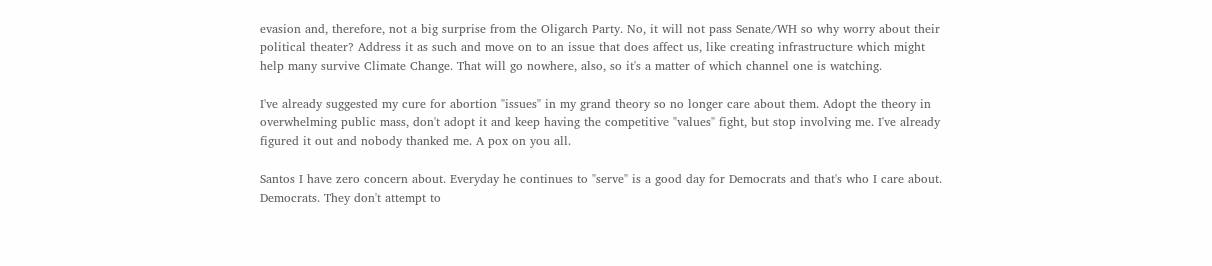evasion and, therefore, not a big surprise from the Oligarch Party. No, it will not pass Senate/WH so why worry about their political theater? Address it as such and move on to an issue that does affect us, like creating infrastructure which might help many survive Climate Change. That will go nowhere, also, so it's a matter of which channel one is watching.

I've already suggested my cure for abortion "issues" in my grand theory so no longer care about them. Adopt the theory in overwhelming public mass, don't adopt it and keep having the competitive "values" fight, but stop involving me. I've already figured it out and nobody thanked me. A pox on you all.

Santos I have zero concern about. Everyday he continues to "serve" is a good day for Democrats and that's who I care about. Democrats. They don't attempt to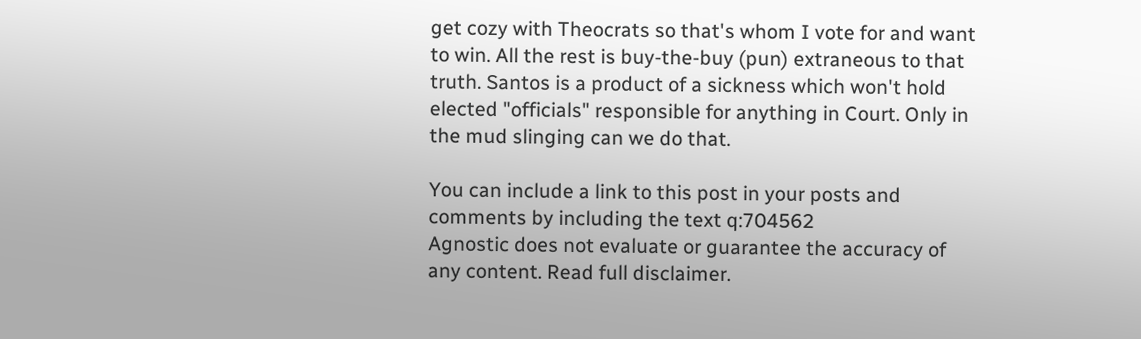get cozy with Theocrats so that's whom I vote for and want to win. All the rest is buy-the-buy (pun) extraneous to that truth. Santos is a product of a sickness which won't hold elected "officials" responsible for anything in Court. Only in the mud slinging can we do that.

You can include a link to this post in your posts and comments by including the text q:704562
Agnostic does not evaluate or guarantee the accuracy of any content. Read full disclaimer.